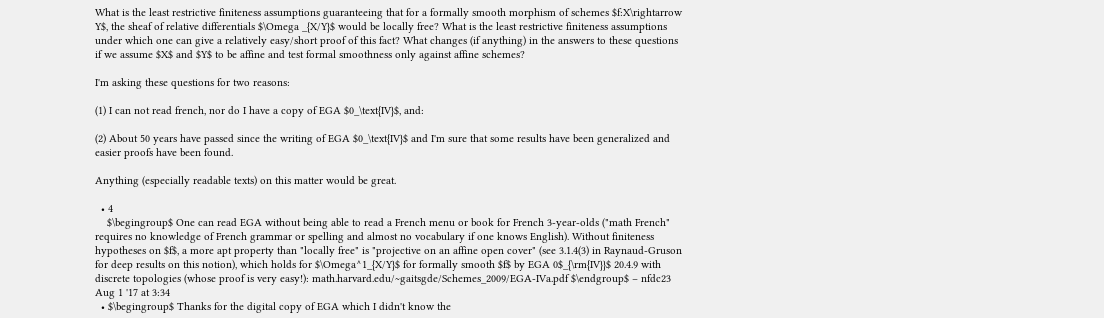What is the least restrictive finiteness assumptions guaranteeing that for a formally smooth morphism of schemes $f:X\rightarrow Y$, the sheaf of relative differentials $\Omega _{X/Y}$ would be locally free? What is the least restrictive finiteness assumptions under which one can give a relatively easy/short proof of this fact? What changes (if anything) in the answers to these questions if we assume $X$ and $Y$ to be affine and test formal smoothness only against affine schemes?

I'm asking these questions for two reasons:

(1) I can not read french, nor do I have a copy of EGA $0_\text{IV}$, and:

(2) About 50 years have passed since the writing of EGA $0_\text{IV}$ and I'm sure that some results have been generalized and easier proofs have been found.

Anything (especially readable texts) on this matter would be great.

  • 4
    $\begingroup$ One can read EGA without being able to read a French menu or book for French 3-year-olds ("math French" requires no knowledge of French grammar or spelling and almost no vocabulary if one knows English). Without finiteness hypotheses on $f$, a more apt property than "locally free" is "projective on an affine open cover" (see 3.1.4(3) in Raynaud-Gruson for deep results on this notion), which holds for $\Omega^1_{X/Y}$ for formally smooth $f$ by EGA 0$_{\rm{IV}}$ 20.4.9 with discrete topologies (whose proof is very easy!): math.harvard.edu/~gaitsgde/Schemes_2009/EGA-IVa.pdf $\endgroup$ – nfdc23 Aug 1 '17 at 3:34
  • $\begingroup$ Thanks for the digital copy of EGA which I didn't know the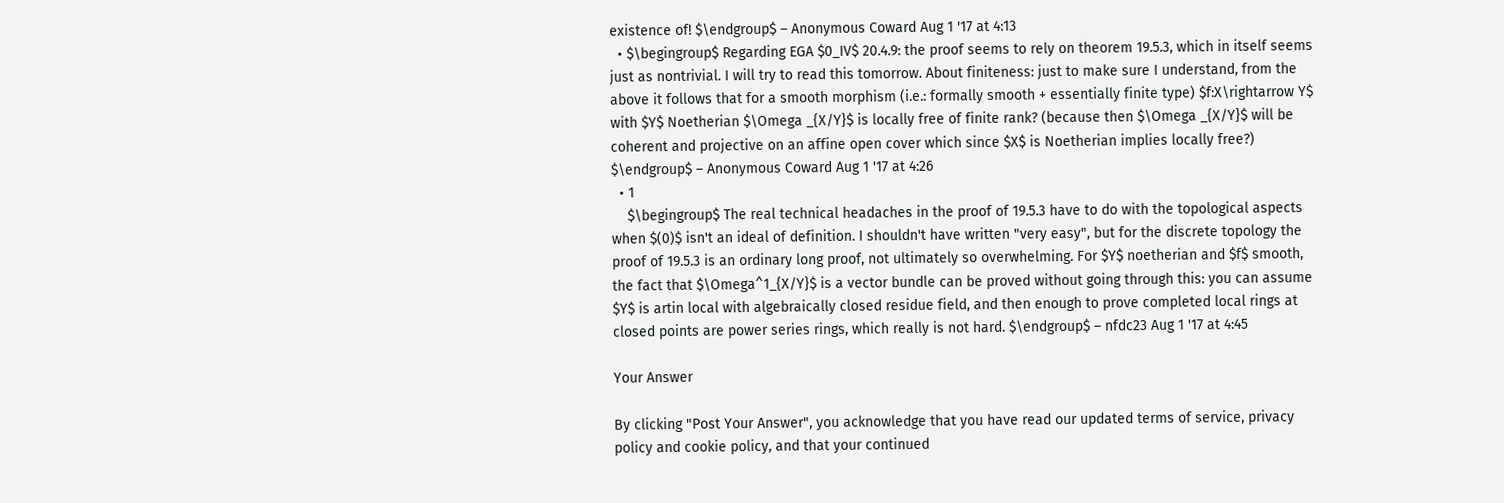existence of! $\endgroup$ – Anonymous Coward Aug 1 '17 at 4:13
  • $\begingroup$ Regarding EGA $0_IV$ 20.4.9: the proof seems to rely on theorem 19.5.3, which in itself seems just as nontrivial. I will try to read this tomorrow. About finiteness: just to make sure I understand, from the above it follows that for a smooth morphism (i.e.: formally smooth + essentially finite type) $f:X\rightarrow Y$ with $Y$ Noetherian $\Omega _{X/Y}$ is locally free of finite rank? (because then $\Omega _{X/Y}$ will be coherent and projective on an affine open cover which since $X$ is Noetherian implies locally free?) $\endgroup$ – Anonymous Coward Aug 1 '17 at 4:26
  • 1
    $\begingroup$ The real technical headaches in the proof of 19.5.3 have to do with the topological aspects when $(0)$ isn't an ideal of definition. I shouldn't have written "very easy", but for the discrete topology the proof of 19.5.3 is an ordinary long proof, not ultimately so overwhelming. For $Y$ noetherian and $f$ smooth, the fact that $\Omega^1_{X/Y}$ is a vector bundle can be proved without going through this: you can assume $Y$ is artin local with algebraically closed residue field, and then enough to prove completed local rings at closed points are power series rings, which really is not hard. $\endgroup$ – nfdc23 Aug 1 '17 at 4:45

Your Answer

By clicking "Post Your Answer", you acknowledge that you have read our updated terms of service, privacy policy and cookie policy, and that your continued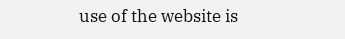use of the website is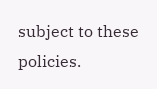subject to these policies.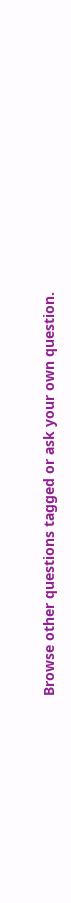Browse other questions tagged or ask your own question.